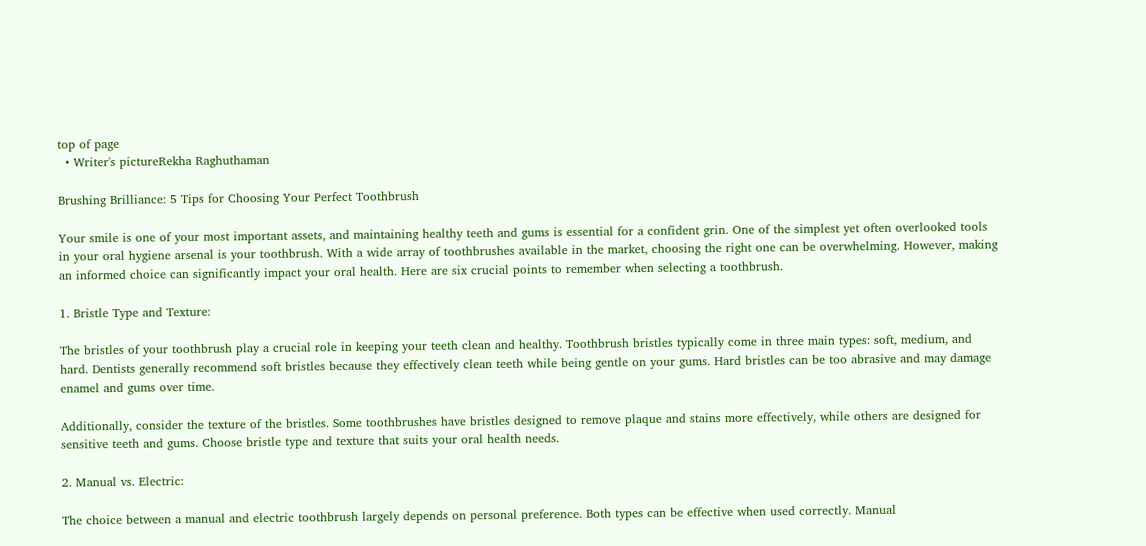top of page
  • Writer's pictureRekha Raghuthaman

Brushing Brilliance: 5 Tips for Choosing Your Perfect Toothbrush

Your smile is one of your most important assets, and maintaining healthy teeth and gums is essential for a confident grin. One of the simplest yet often overlooked tools in your oral hygiene arsenal is your toothbrush. With a wide array of toothbrushes available in the market, choosing the right one can be overwhelming. However, making an informed choice can significantly impact your oral health. Here are six crucial points to remember when selecting a toothbrush.

1. Bristle Type and Texture:

The bristles of your toothbrush play a crucial role in keeping your teeth clean and healthy. Toothbrush bristles typically come in three main types: soft, medium, and hard. Dentists generally recommend soft bristles because they effectively clean teeth while being gentle on your gums. Hard bristles can be too abrasive and may damage enamel and gums over time.

Additionally, consider the texture of the bristles. Some toothbrushes have bristles designed to remove plaque and stains more effectively, while others are designed for sensitive teeth and gums. Choose bristle type and texture that suits your oral health needs.

2. Manual vs. Electric:

The choice between a manual and electric toothbrush largely depends on personal preference. Both types can be effective when used correctly. Manual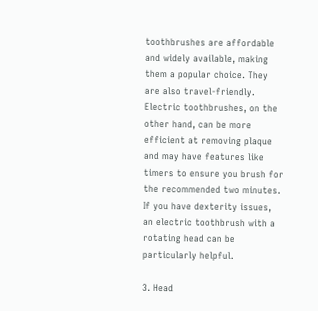toothbrushes are affordable and widely available, making them a popular choice. They are also travel-friendly. Electric toothbrushes, on the other hand, can be more efficient at removing plaque and may have features like timers to ensure you brush for the recommended two minutes. If you have dexterity issues, an electric toothbrush with a rotating head can be particularly helpful.

3. Head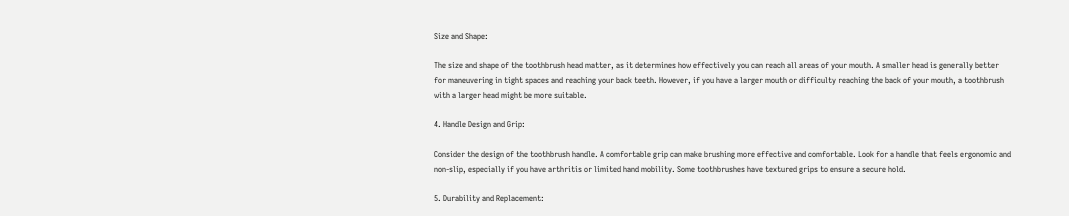Size and Shape:

The size and shape of the toothbrush head matter, as it determines how effectively you can reach all areas of your mouth. A smaller head is generally better for maneuvering in tight spaces and reaching your back teeth. However, if you have a larger mouth or difficulty reaching the back of your mouth, a toothbrush with a larger head might be more suitable.

4. Handle Design and Grip:

Consider the design of the toothbrush handle. A comfortable grip can make brushing more effective and comfortable. Look for a handle that feels ergonomic and non-slip, especially if you have arthritis or limited hand mobility. Some toothbrushes have textured grips to ensure a secure hold.

5. Durability and Replacement: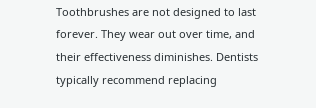Toothbrushes are not designed to last forever. They wear out over time, and their effectiveness diminishes. Dentists typically recommend replacing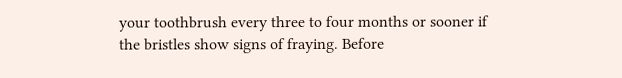your toothbrush every three to four months or sooner if the bristles show signs of fraying. Before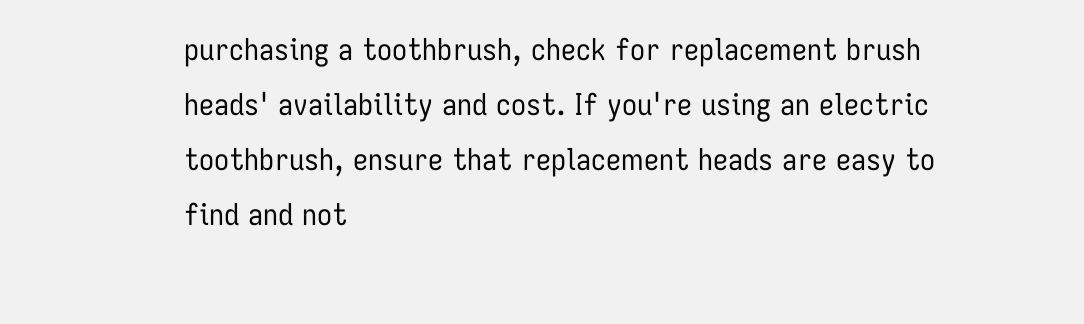purchasing a toothbrush, check for replacement brush heads' availability and cost. If you're using an electric toothbrush, ensure that replacement heads are easy to find and not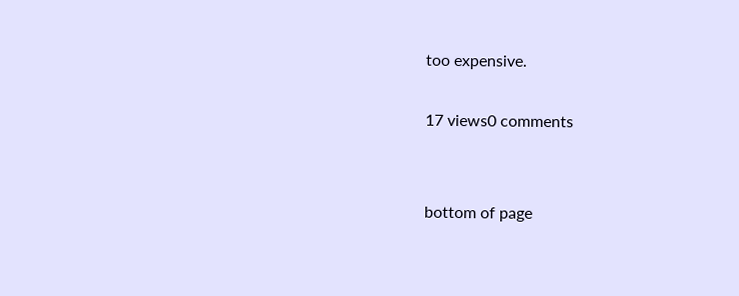too expensive.

17 views0 comments


bottom of page